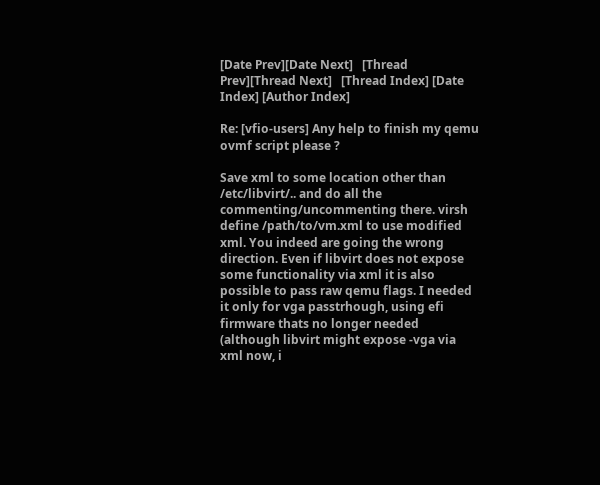[Date Prev][Date Next]   [Thread Prev][Thread Next]   [Thread Index] [Date Index] [Author Index]

Re: [vfio-users] Any help to finish my qemu ovmf script please ?

Save xml to some location other than /etc/libvirt/.. and do all the commenting/uncommenting there. virsh define /path/to/vm.xml to use modified xml. You indeed are going the wrong direction. Even if libvirt does not expose some functionality via xml it is also possible to pass raw qemu flags. I needed it only for vga passtrhough, using efi firmware thats no longer needed (although libvirt might expose -vga via xml now, i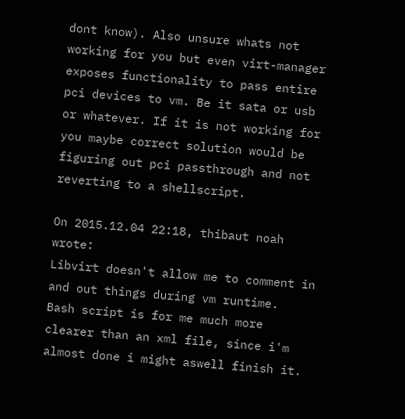dont know). Also unsure whats not working for you but even virt-manager exposes functionality to pass entire pci devices to vm. Be it sata or usb or whatever. If it is not working for you maybe correct solution would be figuring out pci passthrough and not reverting to a shellscript.

On 2015.12.04 22:18, thibaut noah wrote:
Libvirt doesn't allow me to comment in and out things during vm runtime.
Bash script is for me much more clearer than an xml file, since i'm almost done i might aswell finish it.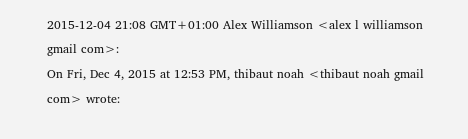2015-12-04 21:08 GMT+01:00 Alex Williamson <alex l williamson gmail com>:
On Fri, Dec 4, 2015 at 12:53 PM, thibaut noah <thibaut noah gmail com> wrote: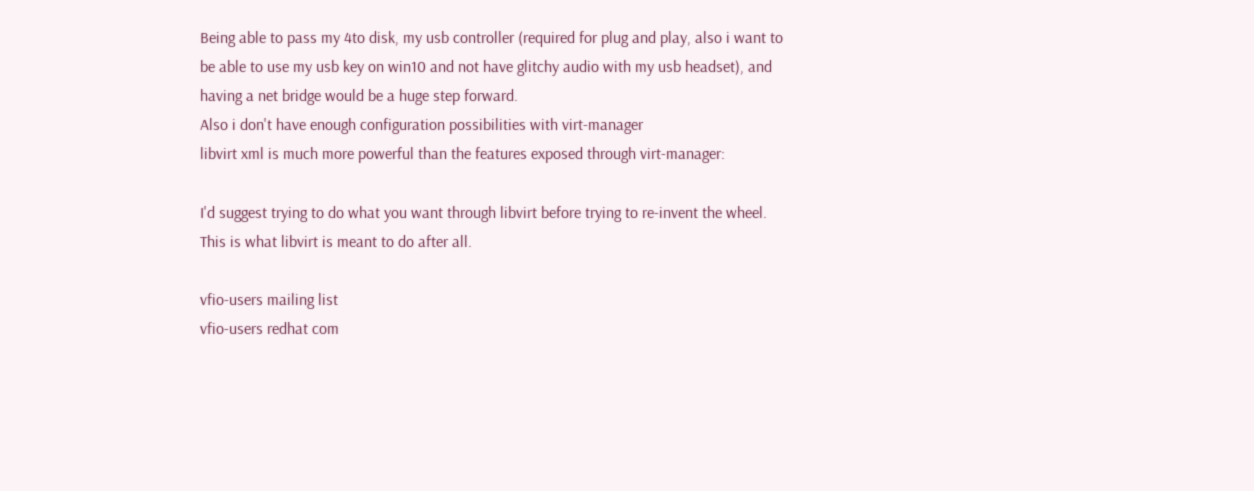Being able to pass my 4to disk, my usb controller (required for plug and play, also i want to be able to use my usb key on win10 and not have glitchy audio with my usb headset), and having a net bridge would be a huge step forward.
Also i don't have enough configuration possibilities with virt-manager
libvirt xml is much more powerful than the features exposed through virt-manager:

I'd suggest trying to do what you want through libvirt before trying to re-invent the wheel.  This is what libvirt is meant to do after all.

vfio-users mailing list
vfio-users redhat com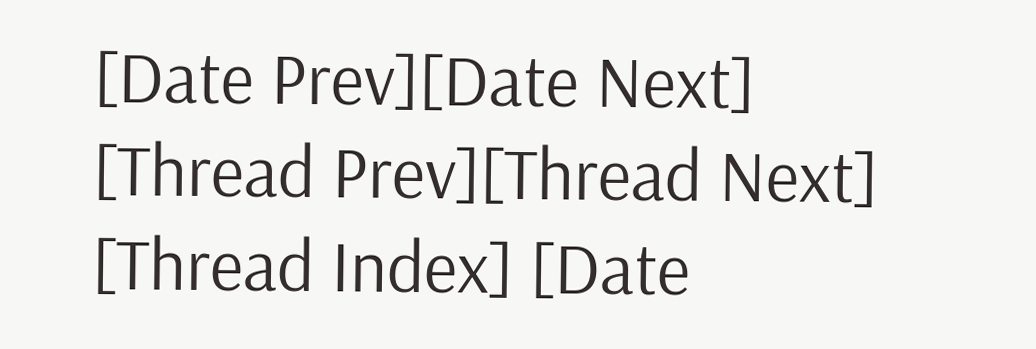[Date Prev][Date Next]   [Thread Prev][Thread Next]   [Thread Index] [Date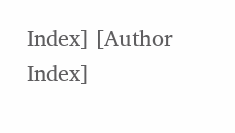Index] [Author Index]